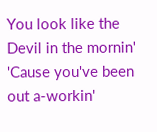You look like the Devil in the mornin'
'Cause you've been out a-workin'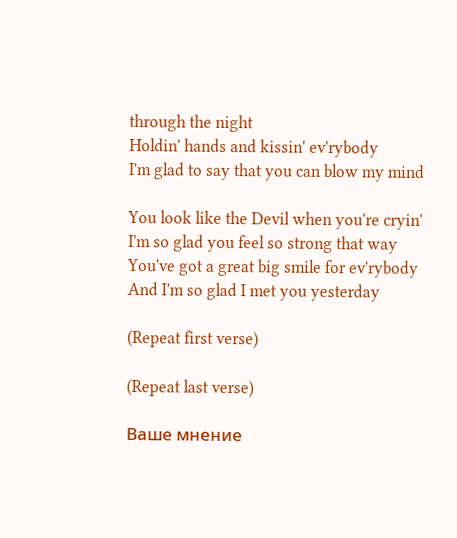through the night
Holdin' hands and kissin' ev'rybody
I'm glad to say that you can blow my mind

You look like the Devil when you're cryin'
I'm so glad you feel so strong that way
You've got a great big smile for ev'rybody
And I'm so glad I met you yesterday

(Repeat first verse)

(Repeat last verse)

Ваше мнение